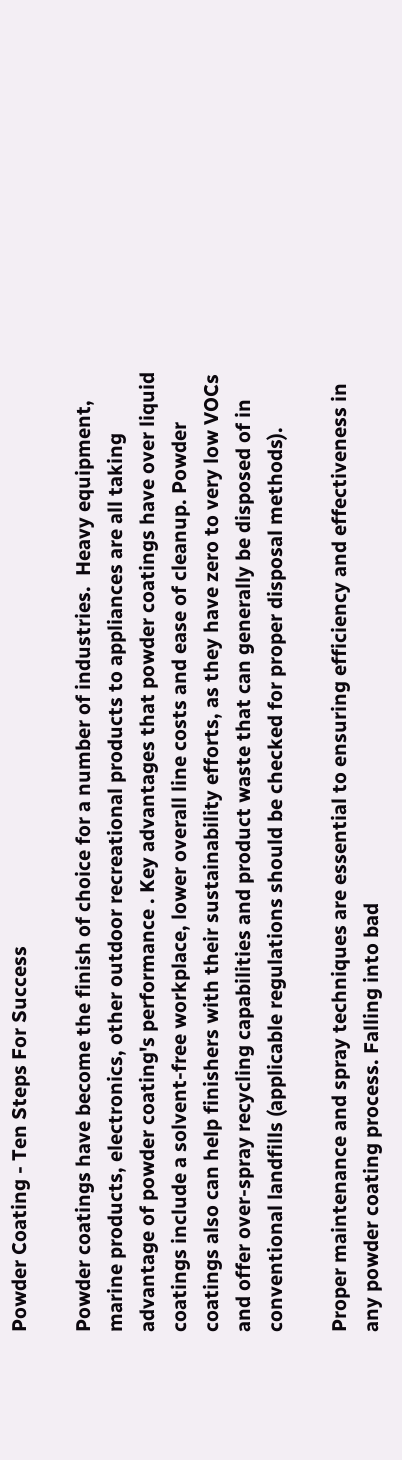Powder Coating - Ten Steps For Success

Powder coatings have become the finish of choice for a number of industries.  Heavy equipment, marine products, electronics, other outdoor recreational products to appliances are all taking advantage of powder coating's performance . Key advantages that powder coatings have over liquid coatings include a solvent-free workplace, lower overall line costs and ease of cleanup. Powder coatings also can help finishers with their sustainability efforts, as they have zero to very low VOCs and offer over-spray recycling capabilities and product waste that can generally be disposed of in conventional landfills (applicable regulations should be checked for proper disposal methods).

Proper maintenance and spray techniques are essential to ensuring efficiency and effectiveness in any powder coating process. Falling into bad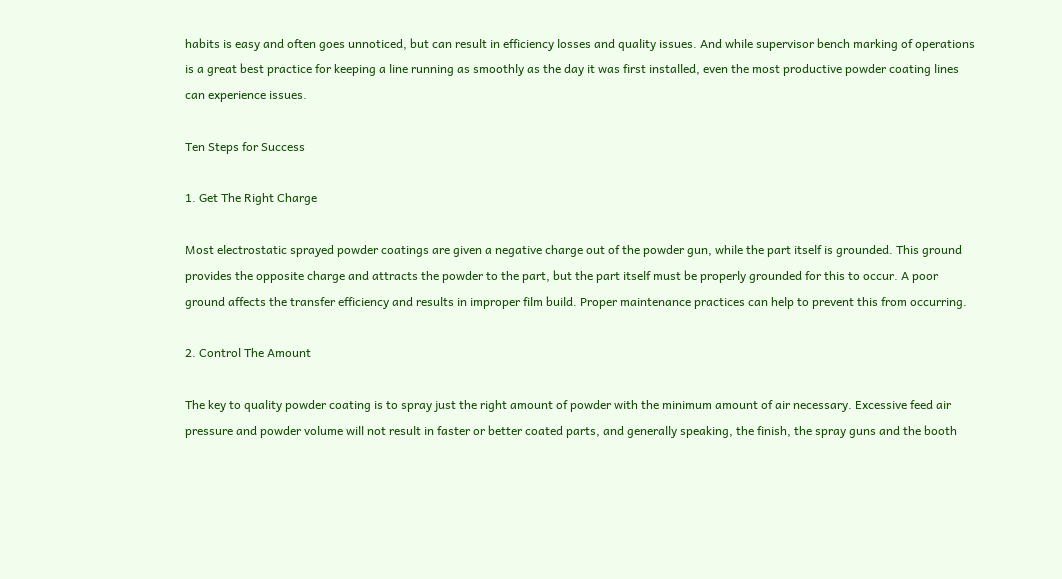habits is easy and often goes unnoticed, but can result in efficiency losses and quality issues. And while supervisor bench marking of operations is a great best practice for keeping a line running as smoothly as the day it was first installed, even the most productive powder coating lines can experience issues.

Ten Steps for Success

1. Get The Right Charge

Most electrostatic sprayed powder coatings are given a negative charge out of the powder gun, while the part itself is grounded. This ground provides the opposite charge and attracts the powder to the part, but the part itself must be properly grounded for this to occur. A poor ground affects the transfer efficiency and results in improper film build. Proper maintenance practices can help to prevent this from occurring.

2. Control The Amount

The key to quality powder coating is to spray just the right amount of powder with the minimum amount of air necessary. Excessive feed air pressure and powder volume will not result in faster or better coated parts, and generally speaking, the finish, the spray guns and the booth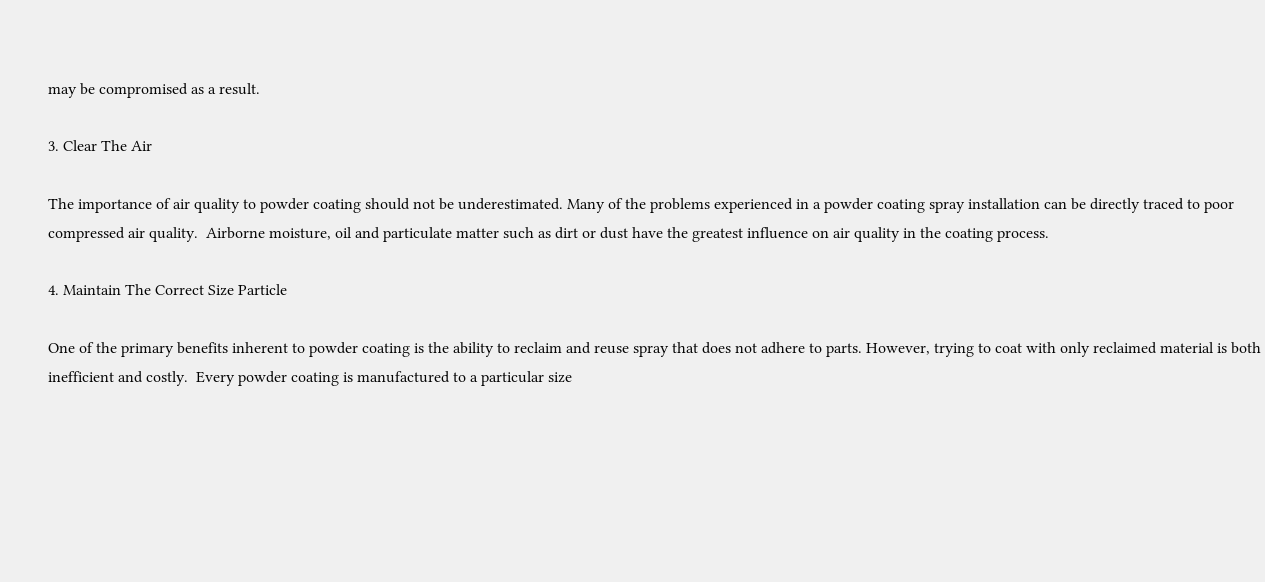may be compromised as a result.

3. Clear The Air

The importance of air quality to powder coating should not be underestimated. Many of the problems experienced in a powder coating spray installation can be directly traced to poor compressed air quality.  Airborne moisture, oil and particulate matter such as dirt or dust have the greatest influence on air quality in the coating process.

4. Maintain The Correct Size Particle

One of the primary benefits inherent to powder coating is the ability to reclaim and reuse spray that does not adhere to parts. However, trying to coat with only reclaimed material is both inefficient and costly.  Every powder coating is manufactured to a particular size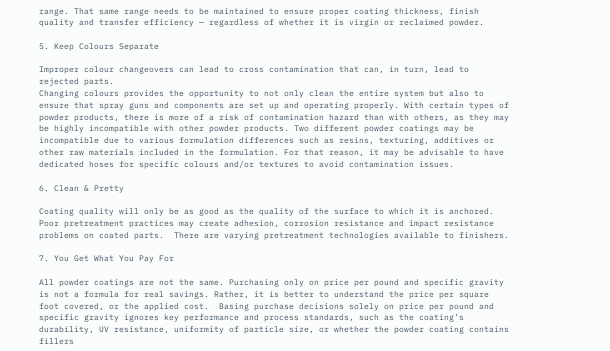range. That same range needs to be maintained to ensure proper coating thickness, finish quality and transfer efficiency — regardless of whether it is virgin or reclaimed powder.

5. Keep Colours Separate

Improper colour changeovers can lead to cross contamination that can, in turn, lead to rejected parts.
Changing colours provides the opportunity to not only clean the entire system but also to ensure that spray guns and components are set up and operating properly. With certain types of powder products, there is more of a risk of contamination hazard than with others, as they may be highly incompatible with other powder products. Two different powder coatings may be incompatible due to various formulation differences such as resins, texturing, additives or other raw materials included in the formulation. For that reason, it may be advisable to have dedicated hoses for specific colours and/or textures to avoid contamination issues.

6. Clean & Pretty

Coating quality will only be as good as the quality of the surface to which it is anchored. Poor pretreatment practices may create adhesion, corrosion resistance and impact resistance problems on coated parts.  There are varying pretreatment technologies available to finishers.

7. You Get What You Pay For

All powder coatings are not the same. Purchasing only on price per pound and specific gravity is not a formula for real savings. Rather, it is better to understand the price per square foot covered, or the applied cost.  Basing purchase decisions solely on price per pound and specific gravity ignores key performance and process standards, such as the coating’s durability, UV resistance, uniformity of particle size, or whether the powder coating contains fillers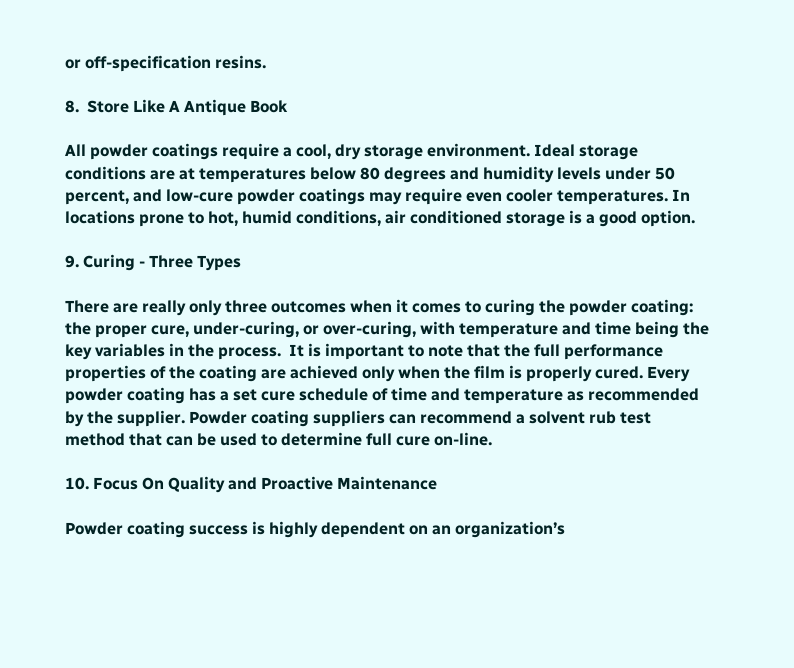or off-specification resins.

8.  Store Like A Antique Book

All powder coatings require a cool, dry storage environment. Ideal storage conditions are at temperatures below 80 degrees and humidity levels under 50 percent, and low-cure powder coatings may require even cooler temperatures. In locations prone to hot, humid conditions, air conditioned storage is a good option.

9. Curing - Three Types

There are really only three outcomes when it comes to curing the powder coating: the proper cure, under-curing, or over-curing, with temperature and time being the key variables in the process.  It is important to note that the full performance properties of the coating are achieved only when the film is properly cured. Every powder coating has a set cure schedule of time and temperature as recommended by the supplier. Powder coating suppliers can recommend a solvent rub test method that can be used to determine full cure on-line.

10. Focus On Quality and Proactive Maintenance

Powder coating success is highly dependent on an organization’s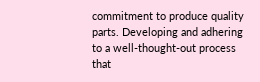commitment to produce quality parts. Developing and adhering to a well-thought-out process that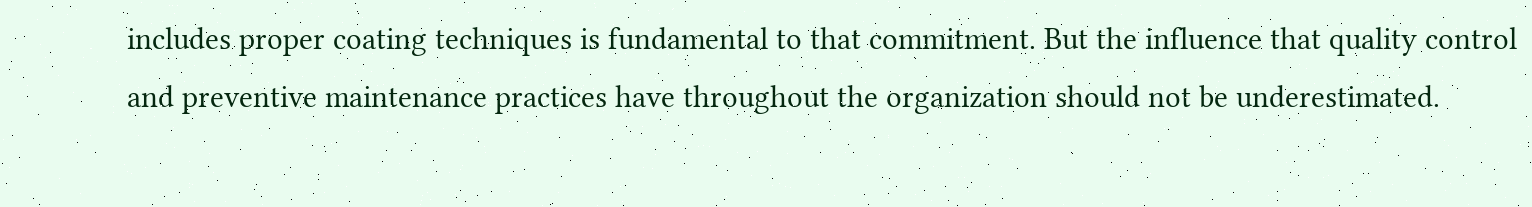includes proper coating techniques is fundamental to that commitment. But the influence that quality control and preventive maintenance practices have throughout the organization should not be underestimated.